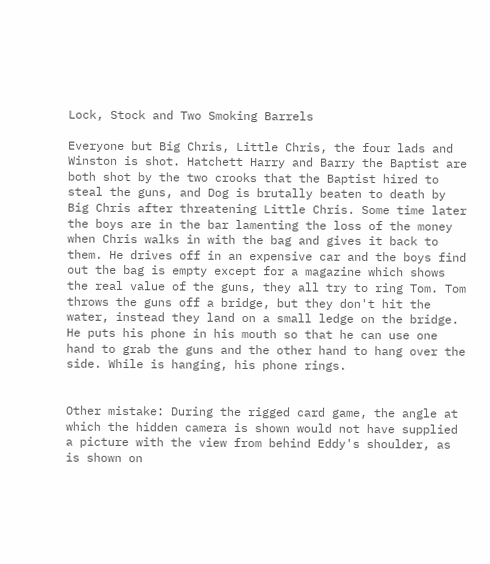Lock, Stock and Two Smoking Barrels

Everyone but Big Chris, Little Chris, the four lads and Winston is shot. Hatchett Harry and Barry the Baptist are both shot by the two crooks that the Baptist hired to steal the guns, and Dog is brutally beaten to death by Big Chris after threatening Little Chris. Some time later the boys are in the bar lamenting the loss of the money when Chris walks in with the bag and gives it back to them. He drives off in an expensive car and the boys find out the bag is empty except for a magazine which shows the real value of the guns, they all try to ring Tom. Tom throws the guns off a bridge, but they don't hit the water, instead they land on a small ledge on the bridge. He puts his phone in his mouth so that he can use one hand to grab the guns and the other hand to hang over the side. While is hanging, his phone rings.


Other mistake: During the rigged card game, the angle at which the hidden camera is shown would not have supplied a picture with the view from behind Eddy's shoulder, as is shown on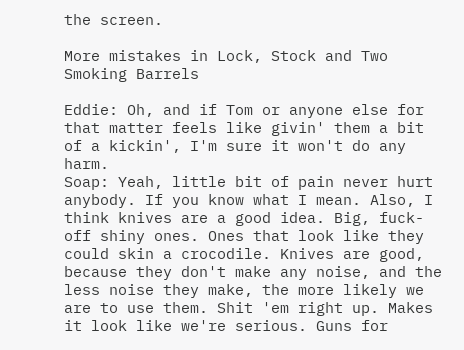the screen.

More mistakes in Lock, Stock and Two Smoking Barrels

Eddie: Oh, and if Tom or anyone else for that matter feels like givin' them a bit of a kickin', I'm sure it won't do any harm.
Soap: Yeah, little bit of pain never hurt anybody. If you know what I mean. Also, I think knives are a good idea. Big, fuck-off shiny ones. Ones that look like they could skin a crocodile. Knives are good, because they don't make any noise, and the less noise they make, the more likely we are to use them. Shit 'em right up. Makes it look like we're serious. Guns for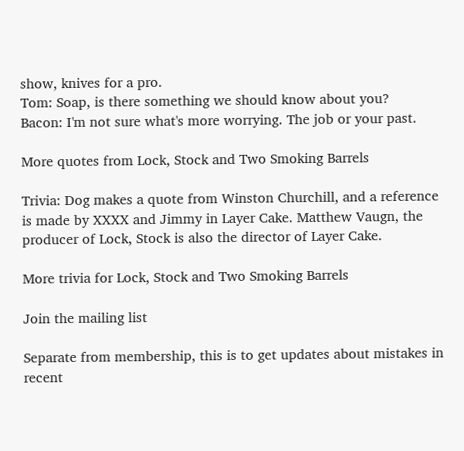show, knives for a pro.
Tom: Soap, is there something we should know about you?
Bacon: I'm not sure what's more worrying. The job or your past.

More quotes from Lock, Stock and Two Smoking Barrels

Trivia: Dog makes a quote from Winston Churchill, and a reference is made by XXXX and Jimmy in Layer Cake. Matthew Vaugn, the producer of Lock, Stock is also the director of Layer Cake.

More trivia for Lock, Stock and Two Smoking Barrels

Join the mailing list

Separate from membership, this is to get updates about mistakes in recent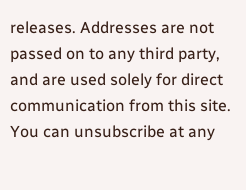releases. Addresses are not passed on to any third party, and are used solely for direct communication from this site. You can unsubscribe at any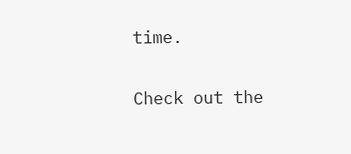time.

Check out the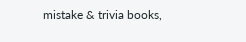mistake & trivia books,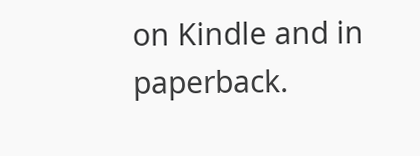on Kindle and in paperback.